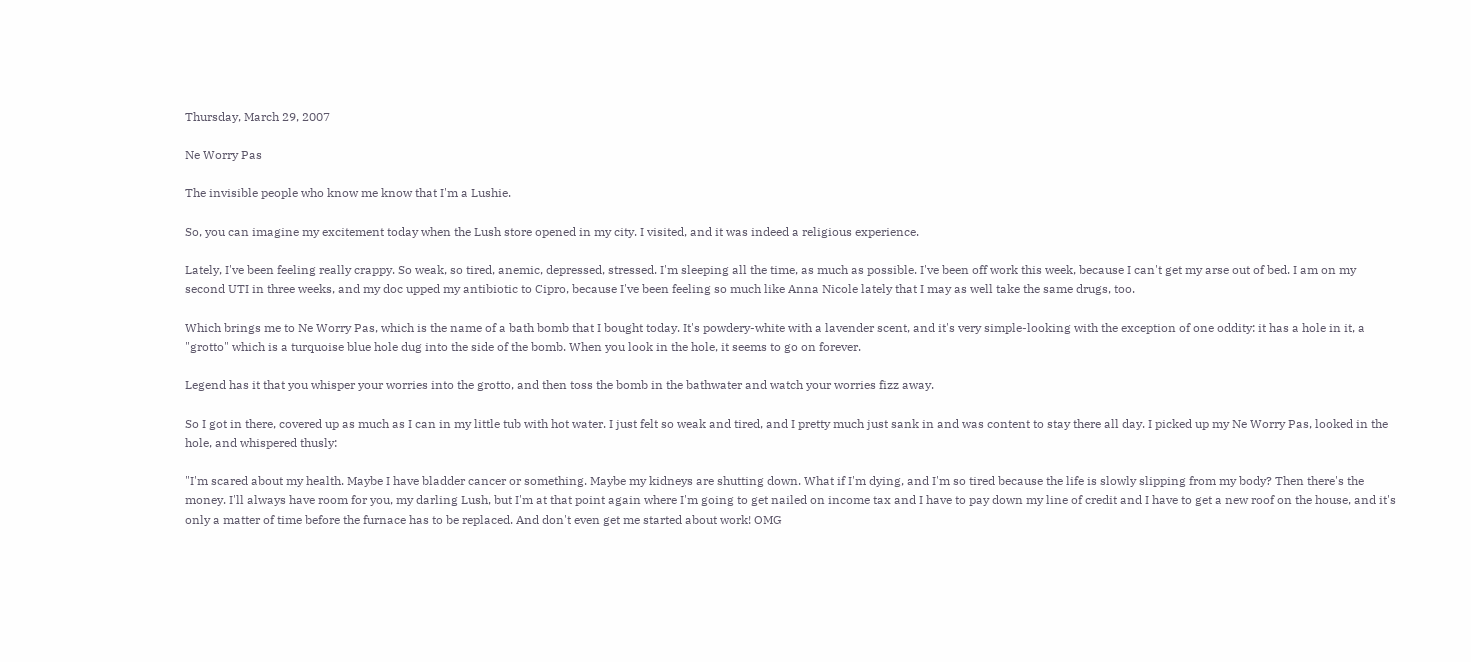Thursday, March 29, 2007

Ne Worry Pas

The invisible people who know me know that I'm a Lushie.

So, you can imagine my excitement today when the Lush store opened in my city. I visited, and it was indeed a religious experience.

Lately, I've been feeling really crappy. So weak, so tired, anemic, depressed, stressed. I'm sleeping all the time, as much as possible. I've been off work this week, because I can't get my arse out of bed. I am on my second UTI in three weeks, and my doc upped my antibiotic to Cipro, because I've been feeling so much like Anna Nicole lately that I may as well take the same drugs, too.

Which brings me to Ne Worry Pas, which is the name of a bath bomb that I bought today. It's powdery-white with a lavender scent, and it's very simple-looking with the exception of one oddity: it has a hole in it, a "grotto" which is a turquoise blue hole dug into the side of the bomb. When you look in the hole, it seems to go on forever.

Legend has it that you whisper your worries into the grotto, and then toss the bomb in the bathwater and watch your worries fizz away.

So I got in there, covered up as much as I can in my little tub with hot water. I just felt so weak and tired, and I pretty much just sank in and was content to stay there all day. I picked up my Ne Worry Pas, looked in the hole, and whispered thusly:

"I'm scared about my health. Maybe I have bladder cancer or something. Maybe my kidneys are shutting down. What if I'm dying, and I'm so tired because the life is slowly slipping from my body? Then there's the money. I'll always have room for you, my darling Lush, but I'm at that point again where I'm going to get nailed on income tax and I have to pay down my line of credit and I have to get a new roof on the house, and it's only a matter of time before the furnace has to be replaced. And don't even get me started about work! OMG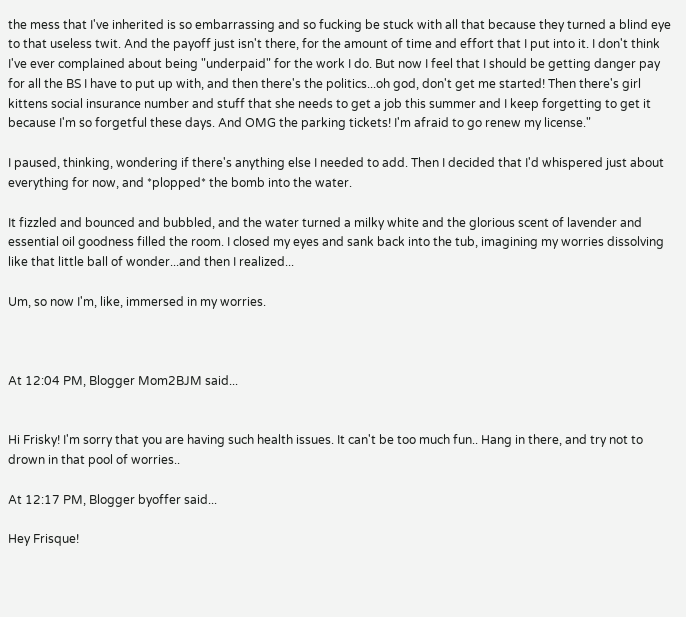the mess that I've inherited is so embarrassing and so fucking be stuck with all that because they turned a blind eye to that useless twit. And the payoff just isn't there, for the amount of time and effort that I put into it. I don't think I've ever complained about being "underpaid" for the work I do. But now I feel that I should be getting danger pay for all the BS I have to put up with, and then there's the politics...oh god, don't get me started! Then there's girl kittens social insurance number and stuff that she needs to get a job this summer and I keep forgetting to get it because I'm so forgetful these days. And OMG the parking tickets! I'm afraid to go renew my license."

I paused, thinking, wondering if there's anything else I needed to add. Then I decided that I'd whispered just about everything for now, and *plopped* the bomb into the water.

It fizzled and bounced and bubbled, and the water turned a milky white and the glorious scent of lavender and essential oil goodness filled the room. I closed my eyes and sank back into the tub, imagining my worries dissolving like that little ball of wonder...and then I realized...

Um, so now I'm, like, immersed in my worries.



At 12:04 PM, Blogger Mom2BJM said...


Hi Frisky! I'm sorry that you are having such health issues. It can't be too much fun.. Hang in there, and try not to drown in that pool of worries..

At 12:17 PM, Blogger byoffer said...

Hey Frisque!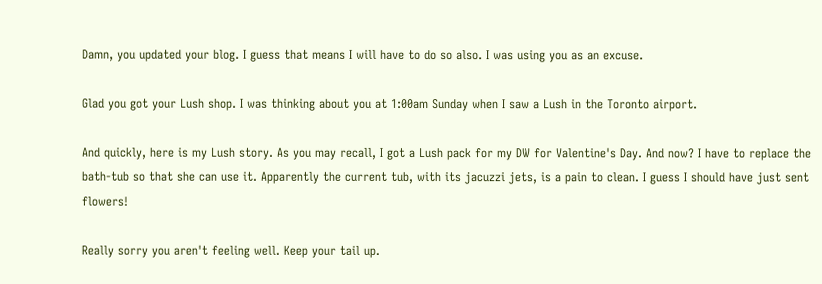Damn, you updated your blog. I guess that means I will have to do so also. I was using you as an excuse.

Glad you got your Lush shop. I was thinking about you at 1:00am Sunday when I saw a Lush in the Toronto airport.

And quickly, here is my Lush story. As you may recall, I got a Lush pack for my DW for Valentine's Day. And now? I have to replace the bath-tub so that she can use it. Apparently the current tub, with its jacuzzi jets, is a pain to clean. I guess I should have just sent flowers!

Really sorry you aren't feeling well. Keep your tail up.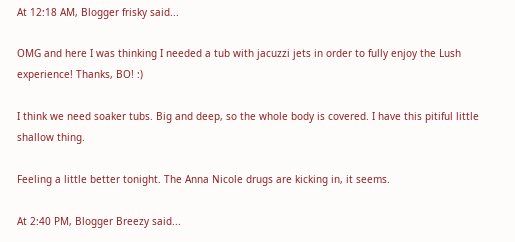At 12:18 AM, Blogger frisky said...

OMG and here I was thinking I needed a tub with jacuzzi jets in order to fully enjoy the Lush experience! Thanks, BO! :)

I think we need soaker tubs. Big and deep, so the whole body is covered. I have this pitiful little shallow thing.

Feeling a little better tonight. The Anna Nicole drugs are kicking in, it seems.

At 2:40 PM, Blogger Breezy said...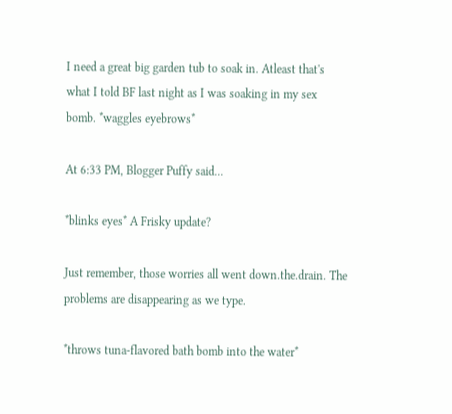I need a great big garden tub to soak in. Atleast that's what I told BF last night as I was soaking in my sex bomb. *waggles eyebrows*

At 6:33 PM, Blogger Puffy said...

*blinks eyes* A Frisky update?

Just remember, those worries all went down.the.drain. The problems are disappearing as we type.

*throws tuna-flavored bath bomb into the water*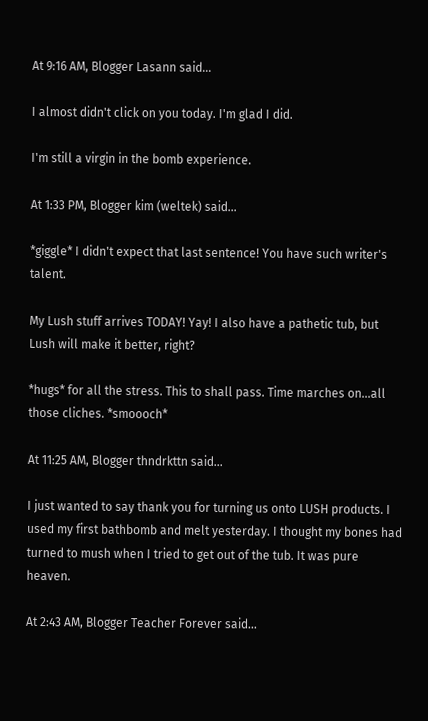At 9:16 AM, Blogger Lasann said...

I almost didn't click on you today. I'm glad I did.

I'm still a virgin in the bomb experience.

At 1:33 PM, Blogger kim (weltek) said...

*giggle* I didn't expect that last sentence! You have such writer's talent.

My Lush stuff arrives TODAY! Yay! I also have a pathetic tub, but Lush will make it better, right?

*hugs* for all the stress. This to shall pass. Time marches on...all those cliches. *smoooch*

At 11:25 AM, Blogger thndrkttn said...

I just wanted to say thank you for turning us onto LUSH products. I used my first bathbomb and melt yesterday. I thought my bones had turned to mush when I tried to get out of the tub. It was pure heaven.

At 2:43 AM, Blogger Teacher Forever said...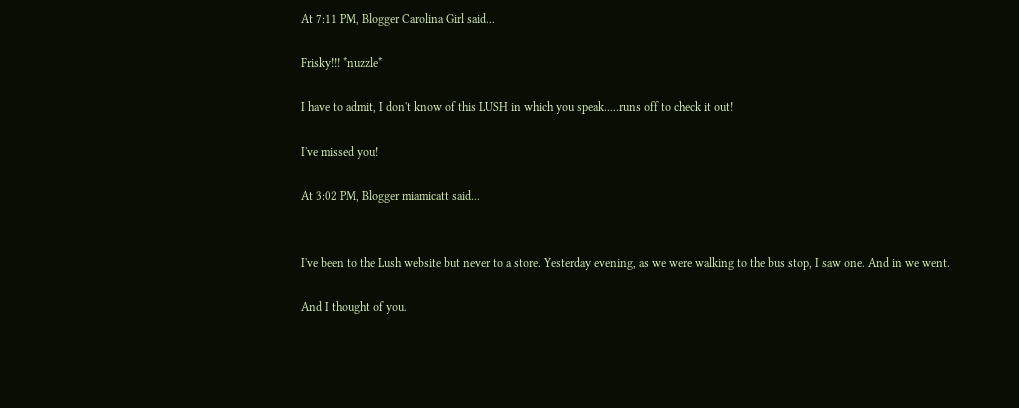At 7:11 PM, Blogger Carolina Girl said...

Frisky!!! *nuzzle*

I have to admit, I don't know of this LUSH in which you speak.....runs off to check it out!

I've missed you!

At 3:02 PM, Blogger miamicatt said...


I've been to the Lush website but never to a store. Yesterday evening, as we were walking to the bus stop, I saw one. And in we went.

And I thought of you.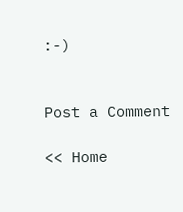:-)


Post a Comment

<< Home